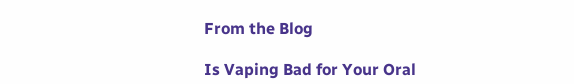From the Blog

Is Vaping Bad for Your Oral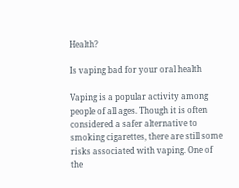Health?

Is vaping bad for your oral health

Vaping is a popular activity among people of all ages. Though it is often considered a safer alternative to smoking cigarettes, there are still some risks associated with vaping. One of the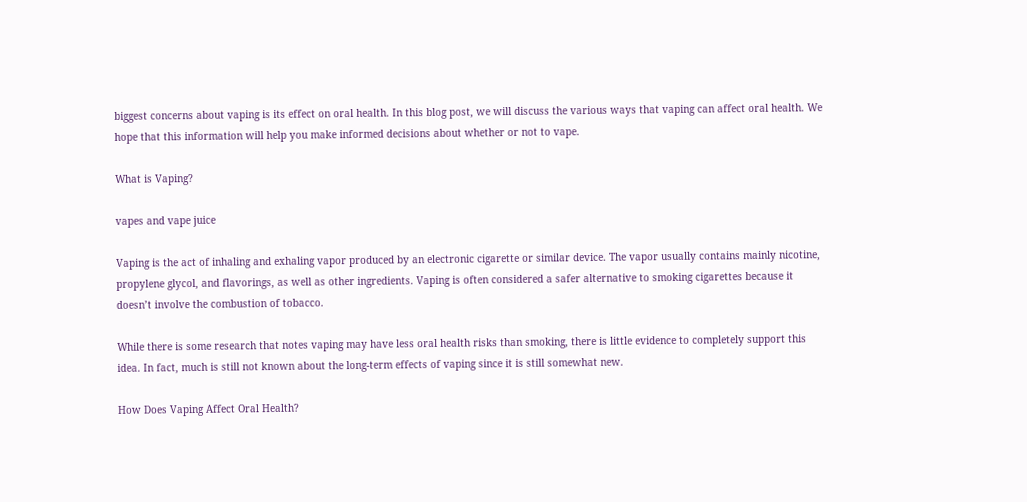biggest concerns about vaping is its effect on oral health. In this blog post, we will discuss the various ways that vaping can affect oral health. We hope that this information will help you make informed decisions about whether or not to vape.

What is Vaping?

vapes and vape juice

Vaping is the act of inhaling and exhaling vapor produced by an electronic cigarette or similar device. The vapor usually contains mainly nicotine, propylene glycol, and flavorings, as well as other ingredients. Vaping is often considered a safer alternative to smoking cigarettes because it doesn’t involve the combustion of tobacco.

While there is some research that notes vaping may have less oral health risks than smoking, there is little evidence to completely support this idea. In fact, much is still not known about the long-term effects of vaping since it is still somewhat new.

How Does Vaping Affect Oral Health?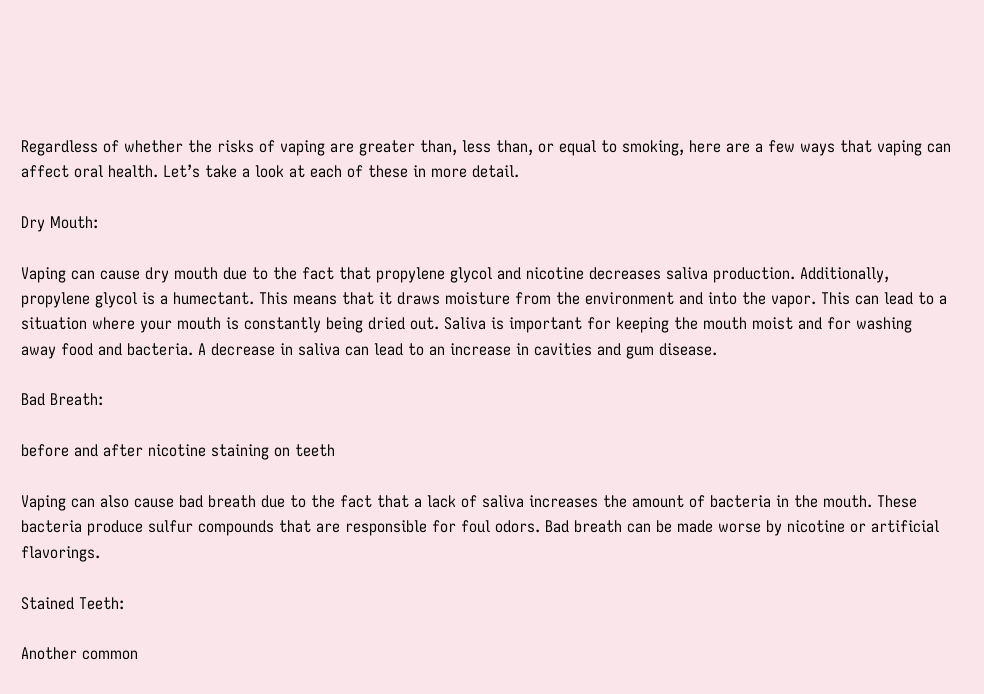Regardless of whether the risks of vaping are greater than, less than, or equal to smoking, here are a few ways that vaping can affect oral health. Let’s take a look at each of these in more detail.

Dry Mouth:

Vaping can cause dry mouth due to the fact that propylene glycol and nicotine decreases saliva production. Additionally, propylene glycol is a humectant. This means that it draws moisture from the environment and into the vapor. This can lead to a situation where your mouth is constantly being dried out. Saliva is important for keeping the mouth moist and for washing away food and bacteria. A decrease in saliva can lead to an increase in cavities and gum disease.

Bad Breath:

before and after nicotine staining on teeth

Vaping can also cause bad breath due to the fact that a lack of saliva increases the amount of bacteria in the mouth. These bacteria produce sulfur compounds that are responsible for foul odors. Bad breath can be made worse by nicotine or artificial flavorings.

Stained Teeth:

Another common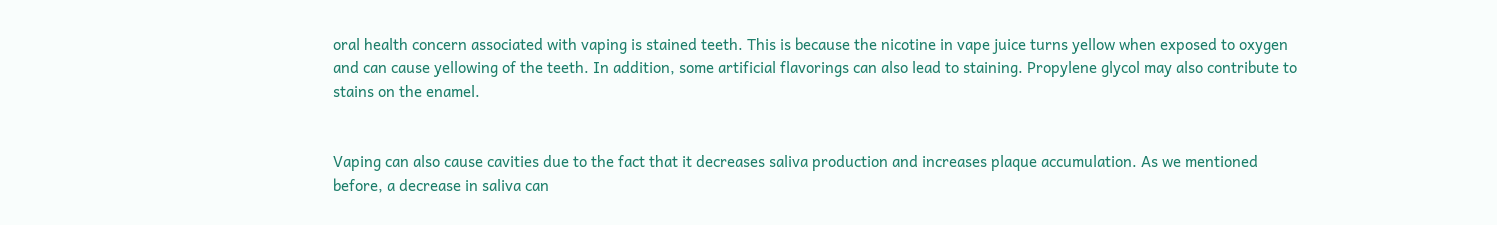oral health concern associated with vaping is stained teeth. This is because the nicotine in vape juice turns yellow when exposed to oxygen and can cause yellowing of the teeth. In addition, some artificial flavorings can also lead to staining. Propylene glycol may also contribute to stains on the enamel.


Vaping can also cause cavities due to the fact that it decreases saliva production and increases plaque accumulation. As we mentioned before, a decrease in saliva can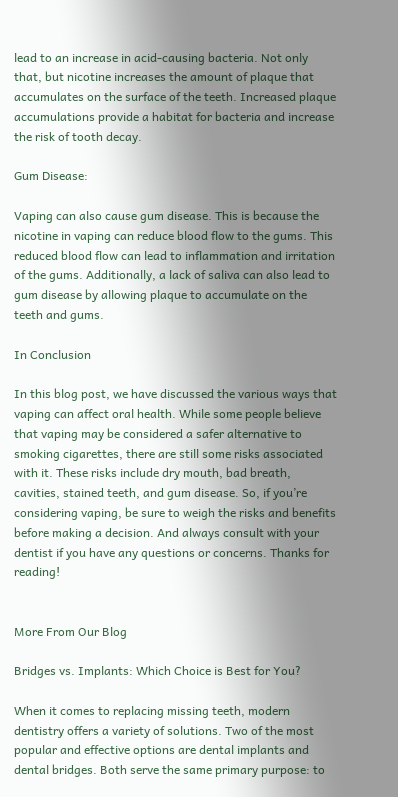lead to an increase in acid-causing bacteria. Not only that, but nicotine increases the amount of plaque that accumulates on the surface of the teeth. Increased plaque accumulations provide a habitat for bacteria and increase the risk of tooth decay.

Gum Disease:

Vaping can also cause gum disease. This is because the nicotine in vaping can reduce blood flow to the gums. This reduced blood flow can lead to inflammation and irritation of the gums. Additionally, a lack of saliva can also lead to gum disease by allowing plaque to accumulate on the teeth and gums.

In Conclusion

In this blog post, we have discussed the various ways that vaping can affect oral health. While some people believe that vaping may be considered a safer alternative to smoking cigarettes, there are still some risks associated with it. These risks include dry mouth, bad breath, cavities, stained teeth, and gum disease. So, if you’re considering vaping, be sure to weigh the risks and benefits before making a decision. And always consult with your dentist if you have any questions or concerns. Thanks for reading!


More From Our Blog

Bridges vs. Implants: Which Choice is Best for You?

When it comes to replacing missing teeth, modern dentistry offers a variety of solutions. Two of the most popular and effective options are dental implants and dental bridges. Both serve the same primary purpose: to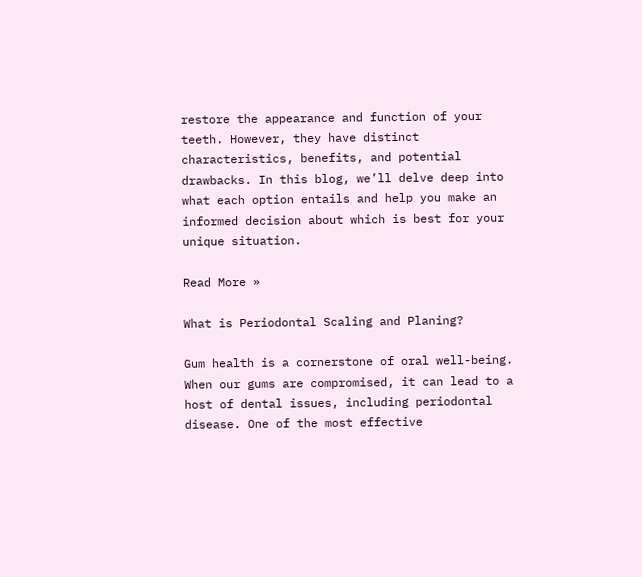restore the appearance and function of your teeth. However, they have distinct characteristics, benefits, and potential drawbacks. In this blog, we’ll delve deep into what each option entails and help you make an informed decision about which is best for your unique situation.

Read More »

What is Periodontal Scaling and Planing?

Gum health is a cornerstone of oral well-being. When our gums are compromised, it can lead to a host of dental issues, including periodontal disease. One of the most effective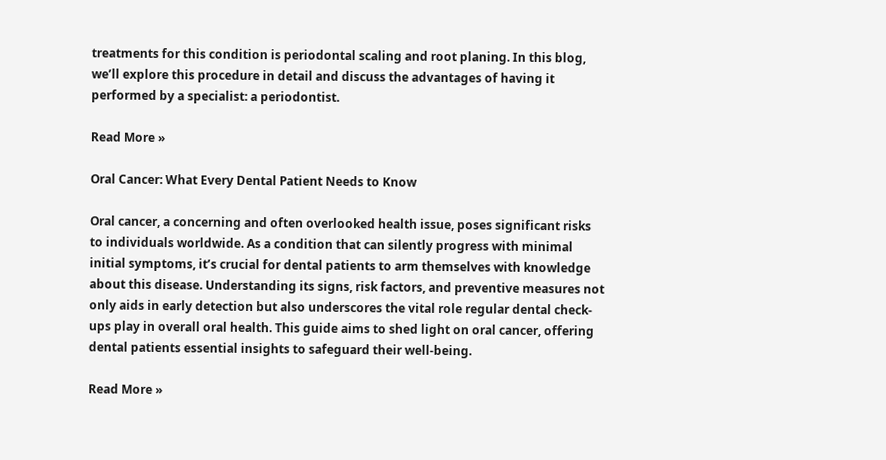treatments for this condition is periodontal scaling and root planing. In this blog, we’ll explore this procedure in detail and discuss the advantages of having it performed by a specialist: a periodontist.

Read More »

Oral Cancer: What Every Dental Patient Needs to Know

Oral cancer, a concerning and often overlooked health issue, poses significant risks to individuals worldwide. As a condition that can silently progress with minimal initial symptoms, it’s crucial for dental patients to arm themselves with knowledge about this disease. Understanding its signs, risk factors, and preventive measures not only aids in early detection but also underscores the vital role regular dental check-ups play in overall oral health. This guide aims to shed light on oral cancer, offering dental patients essential insights to safeguard their well-being.

Read More »